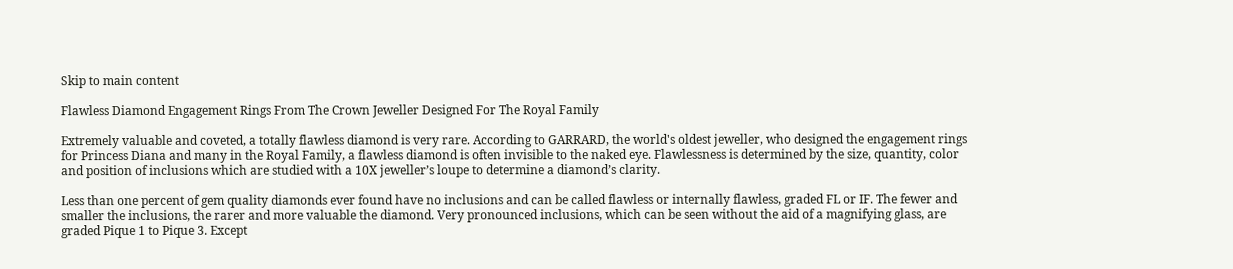Skip to main content

Flawless Diamond Engagement Rings From The Crown Jeweller Designed For The Royal Family

Extremely valuable and coveted, a totally flawless diamond is very rare. According to GARRARD, the world's oldest jeweller, who designed the engagement rings for Princess Diana and many in the Royal Family, a flawless diamond is often invisible to the naked eye. Flawlessness is determined by the size, quantity, color and position of inclusions which are studied with a 10X jeweller’s loupe to determine a diamond’s clarity.

Less than one percent of gem quality diamonds ever found have no inclusions and can be called flawless or internally flawless, graded FL or IF. The fewer and smaller the inclusions, the rarer and more valuable the diamond. Very pronounced inclusions, which can be seen without the aid of a magnifying glass, are graded Pique 1 to Pique 3. Except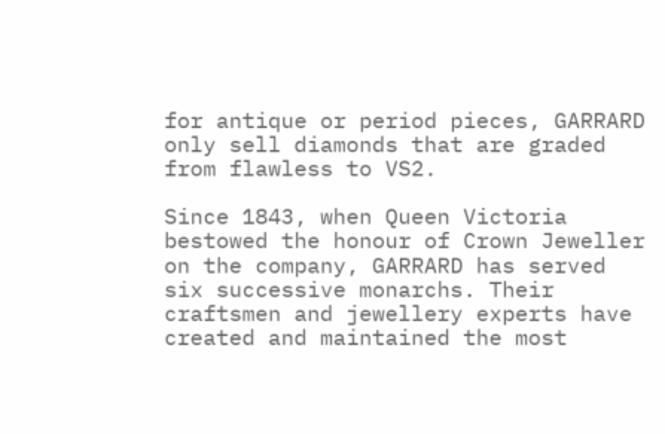for antique or period pieces, GARRARD only sell diamonds that are graded from flawless to VS2.

Since 1843, when Queen Victoria bestowed the honour of Crown Jeweller on the company, GARRARD has served six successive monarchs. Their craftsmen and jewellery experts have created and maintained the most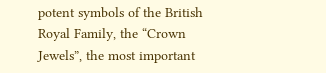potent symbols of the British Royal Family, the “Crown Jewels”, the most important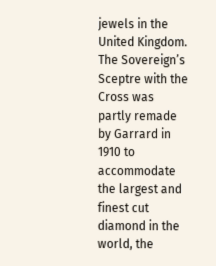jewels in the United Kingdom. The Sovereign’s Sceptre with the Cross was partly remade by Garrard in 1910 to accommodate the largest and finest cut diamond in the world, the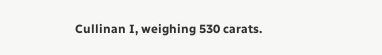Cullinan I, weighing 530 carats.